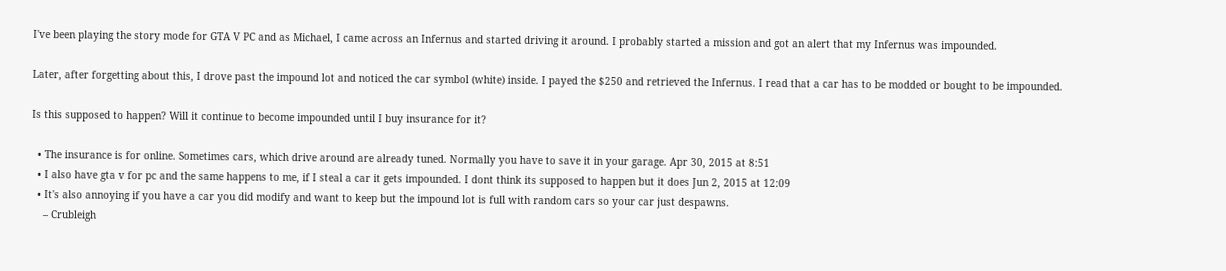I've been playing the story mode for GTA V PC and as Michael, I came across an Infernus and started driving it around. I probably started a mission and got an alert that my Infernus was impounded.

Later, after forgetting about this, I drove past the impound lot and noticed the car symbol (white) inside. I payed the $250 and retrieved the Infernus. I read that a car has to be modded or bought to be impounded.

Is this supposed to happen? Will it continue to become impounded until I buy insurance for it?

  • The insurance is for online. Sometimes cars, which drive around are already tuned. Normally you have to save it in your garage. Apr 30, 2015 at 8:51
  • I also have gta v for pc and the same happens to me, if I steal a car it gets impounded. I dont think its supposed to happen but it does Jun 2, 2015 at 12:09
  • It's also annoying if you have a car you did modify and want to keep but the impound lot is full with random cars so your car just despawns.
    – Crubleigh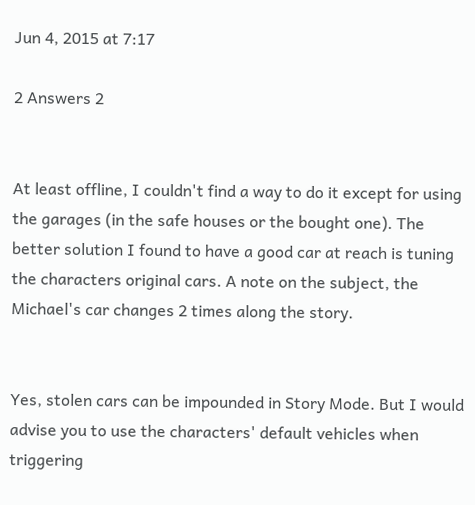Jun 4, 2015 at 7:17

2 Answers 2


At least offline, I couldn't find a way to do it except for using the garages (in the safe houses or the bought one). The better solution I found to have a good car at reach is tuning the characters original cars. A note on the subject, the Michael's car changes 2 times along the story.


Yes, stolen cars can be impounded in Story Mode. But I would advise you to use the characters' default vehicles when triggering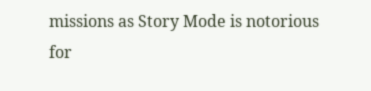missions as Story Mode is notorious for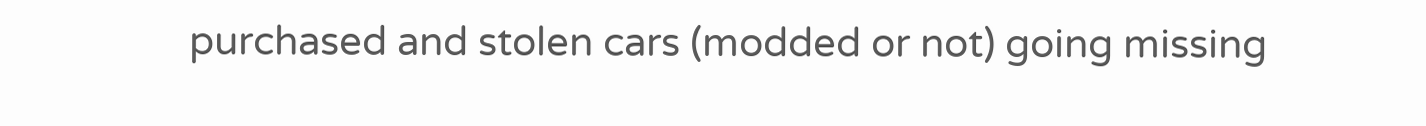purchased and stolen cars (modded or not) going missing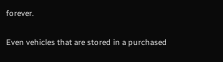forever.

Even vehicles that are stored in a purchased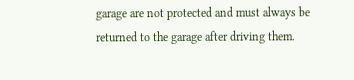garage are not protected and must always be returned to the garage after driving them.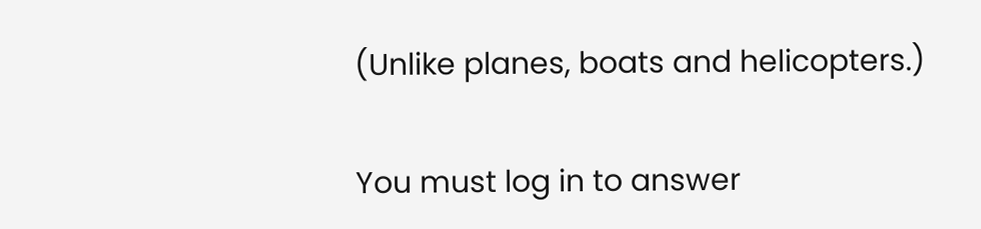(Unlike planes, boats and helicopters.)

You must log in to answer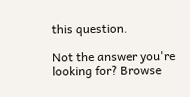this question.

Not the answer you're looking for? Browse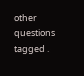other questions tagged .